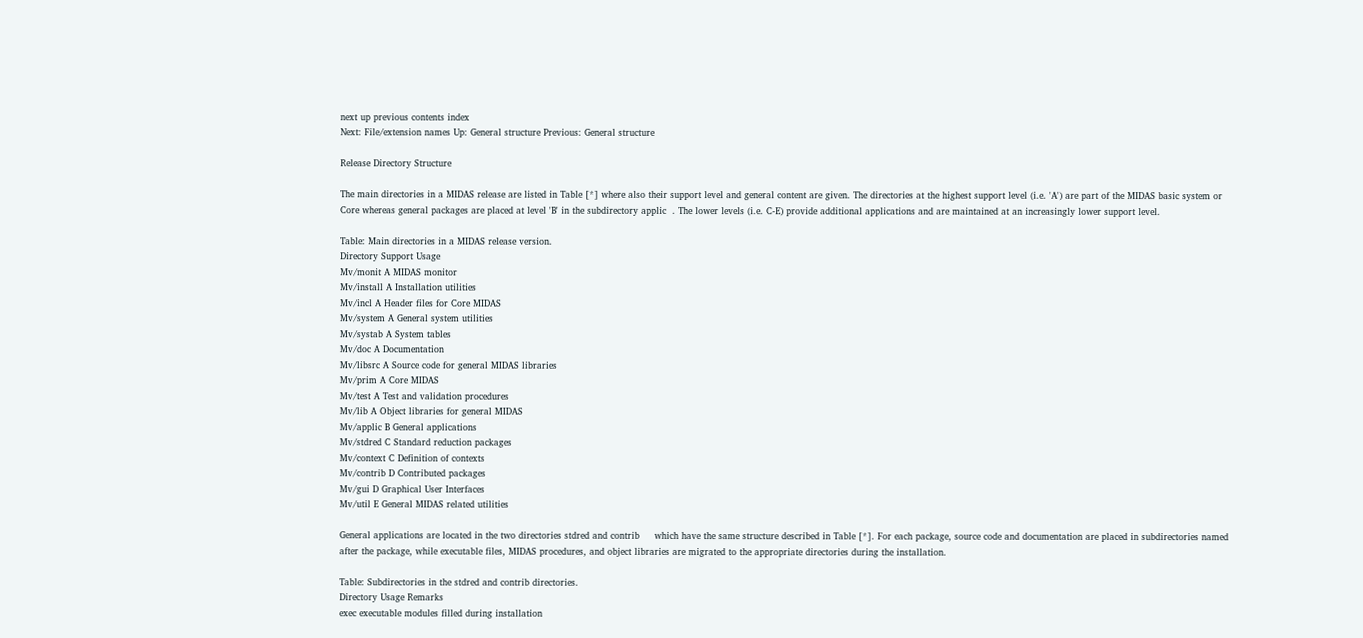next up previous contents index
Next: File/extension names Up: General structure Previous: General structure

Release Directory Structure

The main directories in a MIDAS release are listed in Table [*] where also their support level and general content are given. The directories at the highest support level (i.e. 'A') are part of the MIDAS basic system or Core whereas general packages are placed at level 'B' in the subdirectory applic  . The lower levels (i.e. C-E) provide additional applications and are maintained at an increasingly lower support level.

Table: Main directories in a MIDAS release version.
Directory Support Usage
Mv/monit A MIDAS monitor
Mv/install A Installation utilities
Mv/incl A Header files for Core MIDAS
Mv/system A General system utilities
Mv/systab A System tables
Mv/doc A Documentation
Mv/libsrc A Source code for general MIDAS libraries
Mv/prim A Core MIDAS
Mv/test A Test and validation procedures
Mv/lib A Object libraries for general MIDAS
Mv/applic B General applications
Mv/stdred C Standard reduction packages
Mv/context C Definition of contexts
Mv/contrib D Contributed packages
Mv/gui D Graphical User Interfaces
Mv/util E General MIDAS related utilities

General applications are located in the two directories stdred and contrib     which have the same structure described in Table [*]. For each package, source code and documentation are placed in subdirectories named after the package, while executable files, MIDAS procedures, and object libraries are migrated to the appropriate directories during the installation.

Table: Subdirectories in the stdred and contrib directories.
Directory Usage Remarks
exec executable modules filled during installation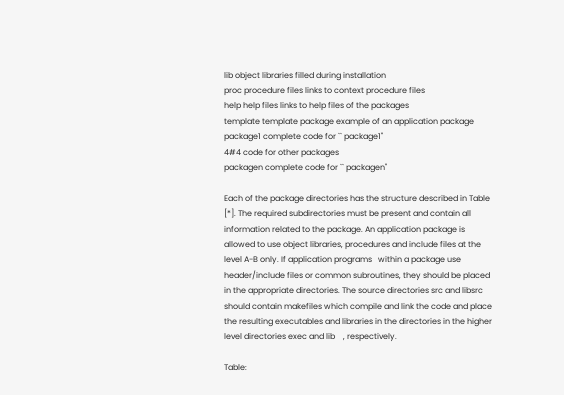lib object libraries filled during installation
proc procedure files links to context procedure files
help help files links to help files of the packages
template template package example of an application package
package1 complete code for `` package1''
4#4 code for other packages
packagen complete code for `` packagen''

Each of the package directories has the structure described in Table [*]. The required subdirectories must be present and contain all information related to the package. An application package is allowed to use object libraries, procedures and include files at the level A-B only. If application programs   within a package use header/include files or common subroutines, they should be placed in the appropriate directories. The source directories src and libsrc    should contain makefiles which compile and link the code and place the resulting executables and libraries in the directories in the higher level directories exec and lib    , respectively.

Table: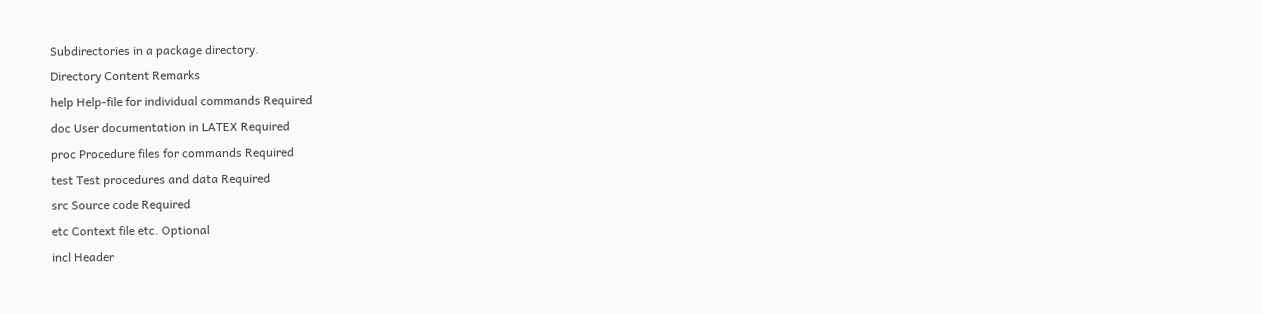Subdirectories in a package directory.
Directory Content Remarks
help Help-file for individual commands Required
doc User documentation in LATEX Required
proc Procedure files for commands Required
test Test procedures and data Required
src Source code Required
etc Context file etc. Optional
incl Header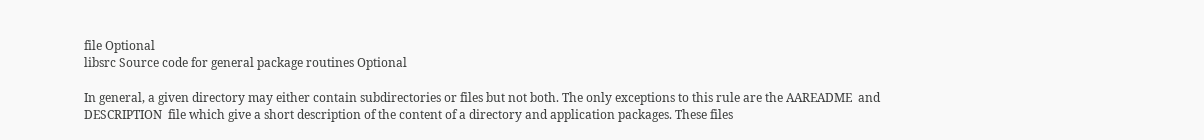file Optional
libsrc Source code for general package routines Optional

In general, a given directory may either contain subdirectories or files but not both. The only exceptions to this rule are the AAREADME  and DESCRIPTION  file which give a short description of the content of a directory and application packages. These files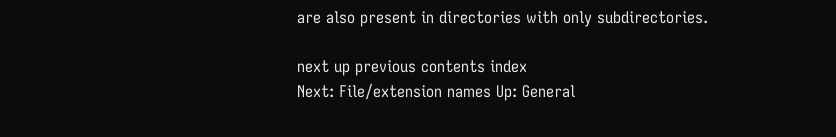are also present in directories with only subdirectories.

next up previous contents index
Next: File/extension names Up: General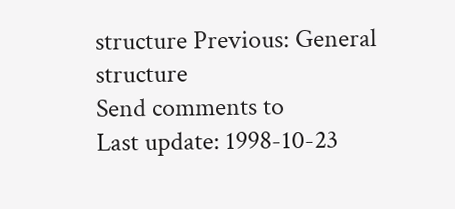structure Previous: General structure
Send comments to
Last update: 1998-10-23